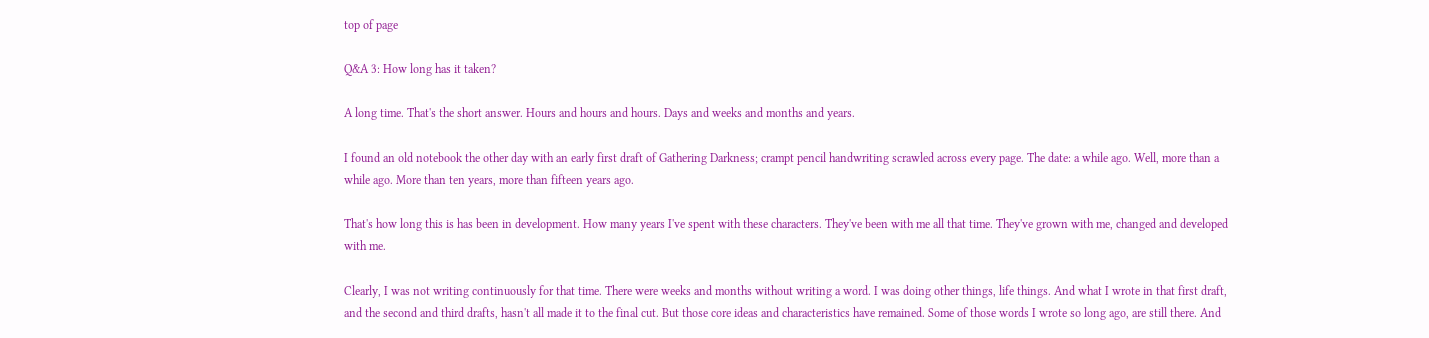top of page

Q&A 3: How long has it taken?

A long time. That's the short answer. Hours and hours and hours. Days and weeks and months and years.

I found an old notebook the other day with an early first draft of Gathering Darkness; crampt pencil handwriting scrawled across every page. The date: a while ago. Well, more than a while ago. More than ten years, more than fifteen years ago.

That's how long this is has been in development. How many years I've spent with these characters. They've been with me all that time. They've grown with me, changed and developed with me.

Clearly, I was not writing continuously for that time. There were weeks and months without writing a word. I was doing other things, life things. And what I wrote in that first draft, and the second and third drafts, hasn't all made it to the final cut. But those core ideas and characteristics have remained. Some of those words I wrote so long ago, are still there. And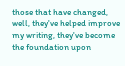those that have changed, well, they've helped improve my writing, they've become the foundation upon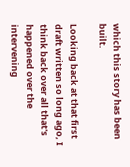which this story has been built.

Looking back at that first draft written so long ago, I think back over all that's happened over the intervening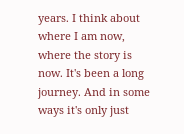years. I think about where I am now, where the story is now. It's been a long journey. And in some ways it's only just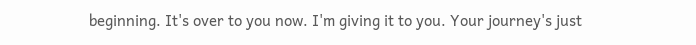beginning. It's over to you now. I'm giving it to you. Your journey's just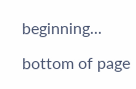beginning...

bottom of page